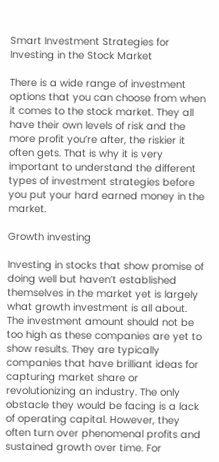Smart Investment Strategies for Investing in the Stock Market

There is a wide range of investment options that you can choose from when it comes to the stock market. They all have their own levels of risk and the more profit you’re after, the riskier it often gets. That is why it is very important to understand the different types of investment strategies before you put your hard earned money in the market.

Growth investing

Investing in stocks that show promise of doing well but haven’t established themselves in the market yet is largely what growth investment is all about. The investment amount should not be too high as these companies are yet to show results. They are typically companies that have brilliant ideas for capturing market share or revolutionizing an industry. The only obstacle they would be facing is a lack of operating capital. However, they often turn over phenomenal profits and sustained growth over time. For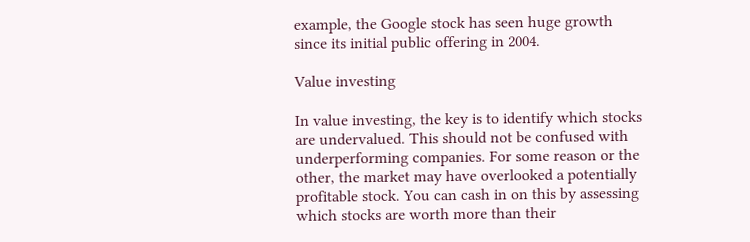example, the Google stock has seen huge growth since its initial public offering in 2004.

Value investing

In value investing, the key is to identify which stocks are undervalued. This should not be confused with underperforming companies. For some reason or the other, the market may have overlooked a potentially profitable stock. You can cash in on this by assessing which stocks are worth more than their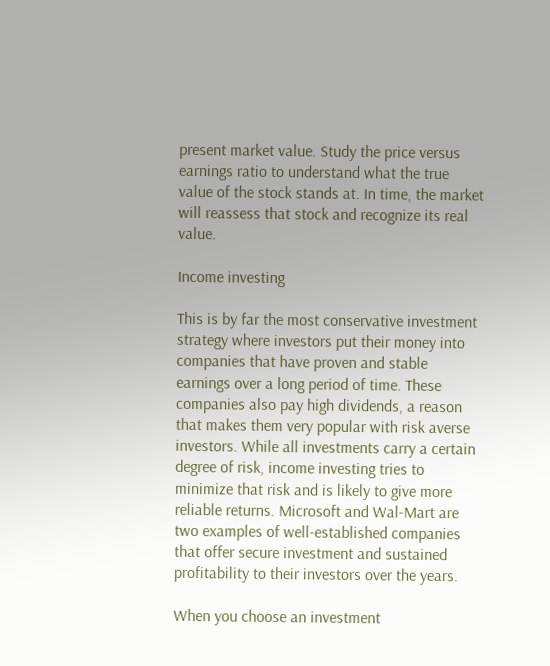present market value. Study the price versus earnings ratio to understand what the true value of the stock stands at. In time, the market will reassess that stock and recognize its real value.

Income investing

This is by far the most conservative investment strategy where investors put their money into companies that have proven and stable earnings over a long period of time. These companies also pay high dividends, a reason that makes them very popular with risk averse investors. While all investments carry a certain degree of risk, income investing tries to minimize that risk and is likely to give more reliable returns. Microsoft and Wal-Mart are two examples of well-established companies that offer secure investment and sustained profitability to their investors over the years.

When you choose an investment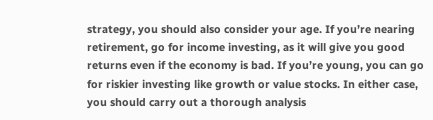strategy, you should also consider your age. If you’re nearing retirement, go for income investing, as it will give you good returns even if the economy is bad. If you’re young, you can go for riskier investing like growth or value stocks. In either case, you should carry out a thorough analysis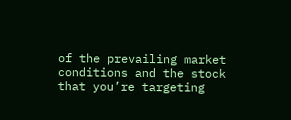of the prevailing market conditions and the stock that you’re targeting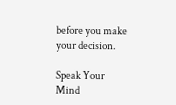before you make your decision.

Speak Your Mind